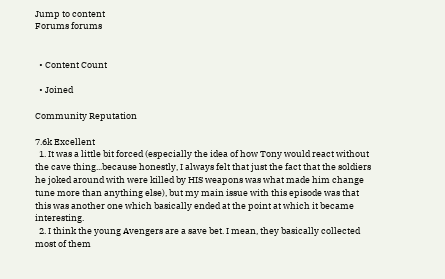Jump to content
Forums forums


  • Content Count

  • Joined

Community Reputation

7.6k Excellent
  1. It was a little bit forced (especially the idea of how Tony would react without the cave thing...because honestly, I always felt that just the fact that the soldiers he joked around with were killed by HIS weapons was what made him change tune more than anything else), but my main issue with this episode was that this was another one which basically ended at the point at which it became interesting.
  2. I think the young Avengers are a save bet. I mean, they basically collected most of them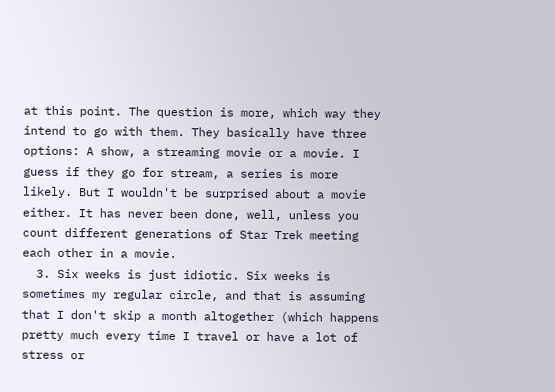at this point. The question is more, which way they intend to go with them. They basically have three options: A show, a streaming movie or a movie. I guess if they go for stream, a series is more likely. But I wouldn't be surprised about a movie either. It has never been done, well, unless you count different generations of Star Trek meeting each other in a movie.
  3. Six weeks is just idiotic. Six weeks is sometimes my regular circle, and that is assuming that I don't skip a month altogether (which happens pretty much every time I travel or have a lot of stress or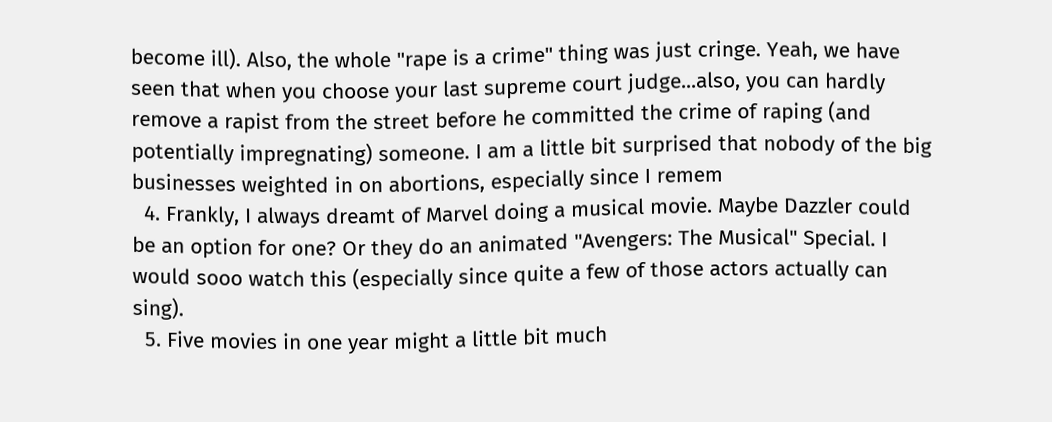become ill). Also, the whole "rape is a crime" thing was just cringe. Yeah, we have seen that when you choose your last supreme court judge...also, you can hardly remove a rapist from the street before he committed the crime of raping (and potentially impregnating) someone. I am a little bit surprised that nobody of the big businesses weighted in on abortions, especially since I remem
  4. Frankly, I always dreamt of Marvel doing a musical movie. Maybe Dazzler could be an option for one? Or they do an animated "Avengers: The Musical" Special. I would sooo watch this (especially since quite a few of those actors actually can sing).
  5. Five movies in one year might a little bit much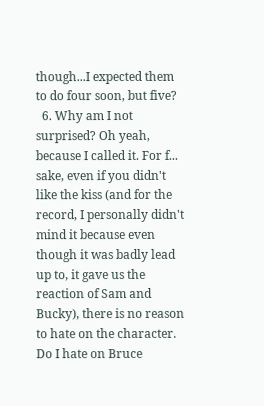though...I expected them to do four soon, but five?
  6. Why am I not surprised? Oh yeah, because I called it. For f... sake, even if you didn't like the kiss (and for the record, I personally didn't mind it because even though it was badly lead up to, it gave us the reaction of Sam and Bucky), there is no reason to hate on the character. Do I hate on Bruce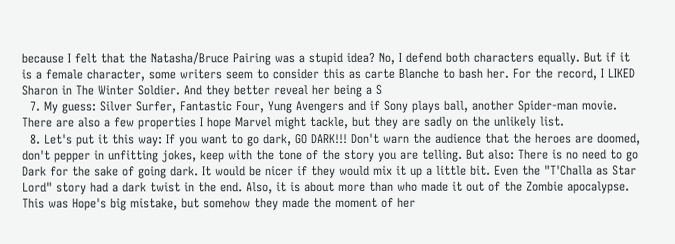because I felt that the Natasha/Bruce Pairing was a stupid idea? No, I defend both characters equally. But if it is a female character, some writers seem to consider this as carte Blanche to bash her. For the record, I LIKED Sharon in The Winter Soldier. And they better reveal her being a S
  7. My guess: Silver Surfer, Fantastic Four, Yung Avengers and if Sony plays ball, another Spider-man movie. There are also a few properties I hope Marvel might tackle, but they are sadly on the unlikely list.
  8. Let's put it this way: If you want to go dark, GO DARK!!! Don't warn the audience that the heroes are doomed, don't pepper in unfitting jokes, keep with the tone of the story you are telling. But also: There is no need to go Dark for the sake of going dark. It would be nicer if they would mix it up a little bit. Even the "T'Challa as Star Lord" story had a dark twist in the end. Also, it is about more than who made it out of the Zombie apocalypse. This was Hope's big mistake, but somehow they made the moment of her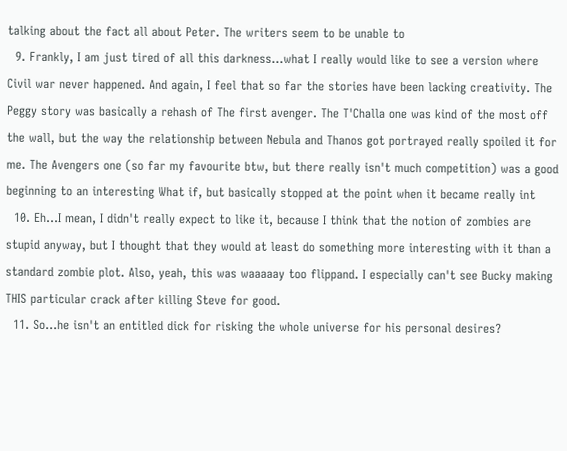talking about the fact all about Peter. The writers seem to be unable to
  9. Frankly, I am just tired of all this darkness...what I really would like to see a version where Civil war never happened. And again, I feel that so far the stories have been lacking creativity. The Peggy story was basically a rehash of The first avenger. The T'Challa one was kind of the most off the wall, but the way the relationship between Nebula and Thanos got portrayed really spoiled it for me. The Avengers one (so far my favourite btw, but there really isn't much competition) was a good beginning to an interesting What if, but basically stopped at the point when it became really int
  10. Eh...I mean, I didn't really expect to like it, because I think that the notion of zombies are stupid anyway, but I thought that they would at least do something more interesting with it than a standard zombie plot. Also, yeah, this was waaaaay too flippand. I especially can't see Bucky making THIS particular crack after killing Steve for good.
  11. So...he isn't an entitled dick for risking the whole universe for his personal desires?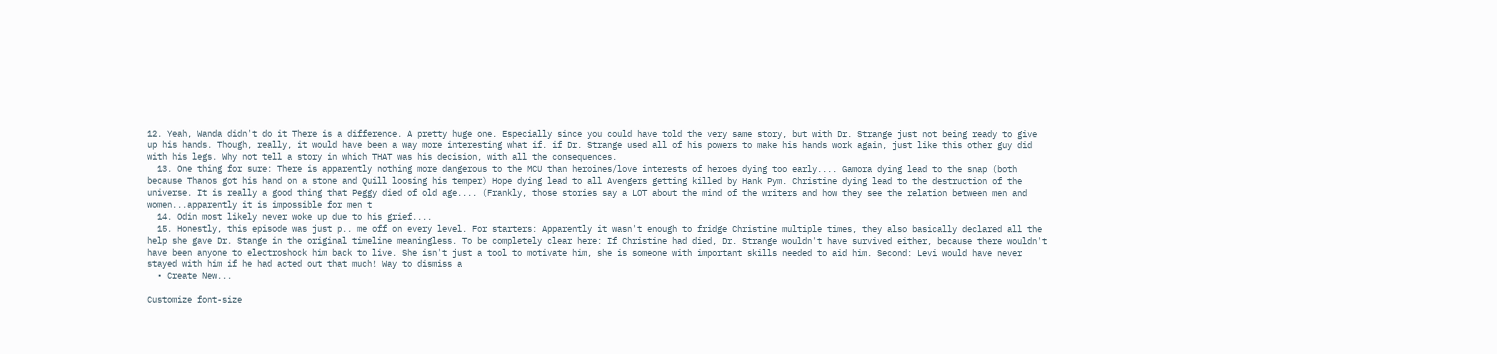12. Yeah, Wanda didn't do it There is a difference. A pretty huge one. Especially since you could have told the very same story, but with Dr. Strange just not being ready to give up his hands. Though, really, it would have been a way more interesting what if. if Dr. Strange used all of his powers to make his hands work again, just like this other guy did with his legs. Why not tell a story in which THAT was his decision, with all the consequences.
  13. One thing for sure: There is apparently nothing more dangerous to the MCU than heroines/love interests of heroes dying too early.... Gamora dying lead to the snap (both because Thanos got his hand on a stone and Quill loosing his temper) Hope dying lead to all Avengers getting killed by Hank Pym. Christine dying lead to the destruction of the universe. It is really a good thing that Peggy died of old age.... (Frankly, those stories say a LOT about the mind of the writers and how they see the relation between men and women...apparently it is impossible for men t
  14. Odin most likely never woke up due to his grief....
  15. Honestly, this episode was just p.. me off on every level. For starters: Apparently it wasn't enough to fridge Christine multiple times, they also basically declared all the help she gave Dr. Stange in the original timeline meaningless. To be completely clear here: If Christine had died, Dr. Strange wouldn't have survived either, because there wouldn't have been anyone to electroshock him back to live. She isn't just a tool to motivate him, she is someone with important skills needed to aid him. Second: Levi would have never stayed with him if he had acted out that much! Way to dismiss a
  • Create New...

Customize font-size